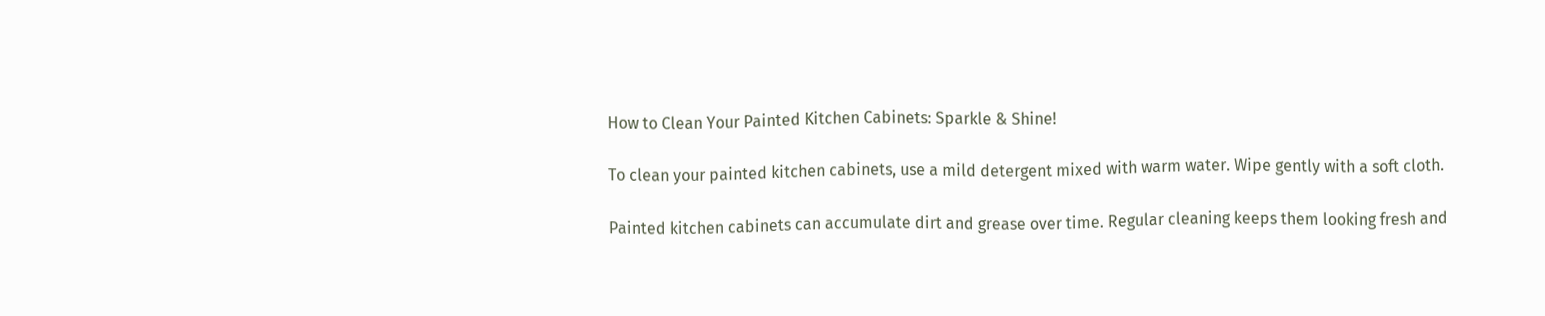How to Clean Your Painted Kitchen Cabinets: Sparkle & Shine!

To clean your painted kitchen cabinets, use a mild detergent mixed with warm water. Wipe gently with a soft cloth.

Painted kitchen cabinets can accumulate dirt and grease over time. Regular cleaning keeps them looking fresh and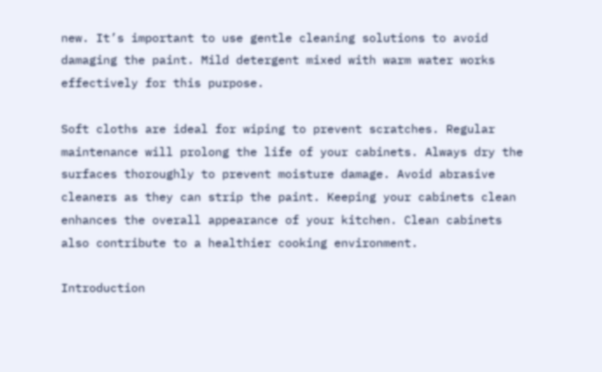new. It’s important to use gentle cleaning solutions to avoid damaging the paint. Mild detergent mixed with warm water works effectively for this purpose.

Soft cloths are ideal for wiping to prevent scratches. Regular maintenance will prolong the life of your cabinets. Always dry the surfaces thoroughly to prevent moisture damage. Avoid abrasive cleaners as they can strip the paint. Keeping your cabinets clean enhances the overall appearance of your kitchen. Clean cabinets also contribute to a healthier cooking environment.

Introduction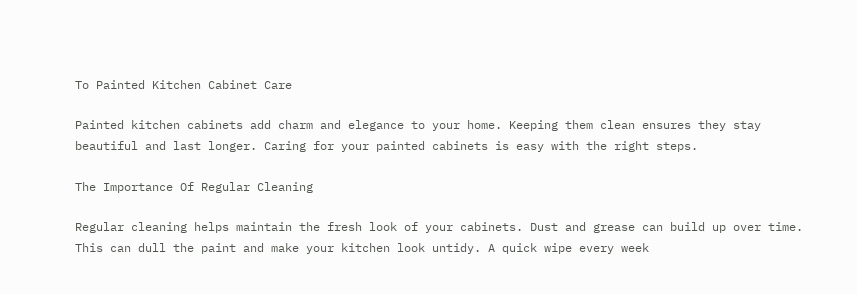To Painted Kitchen Cabinet Care

Painted kitchen cabinets add charm and elegance to your home. Keeping them clean ensures they stay beautiful and last longer. Caring for your painted cabinets is easy with the right steps.

The Importance Of Regular Cleaning

Regular cleaning helps maintain the fresh look of your cabinets. Dust and grease can build up over time. This can dull the paint and make your kitchen look untidy. A quick wipe every week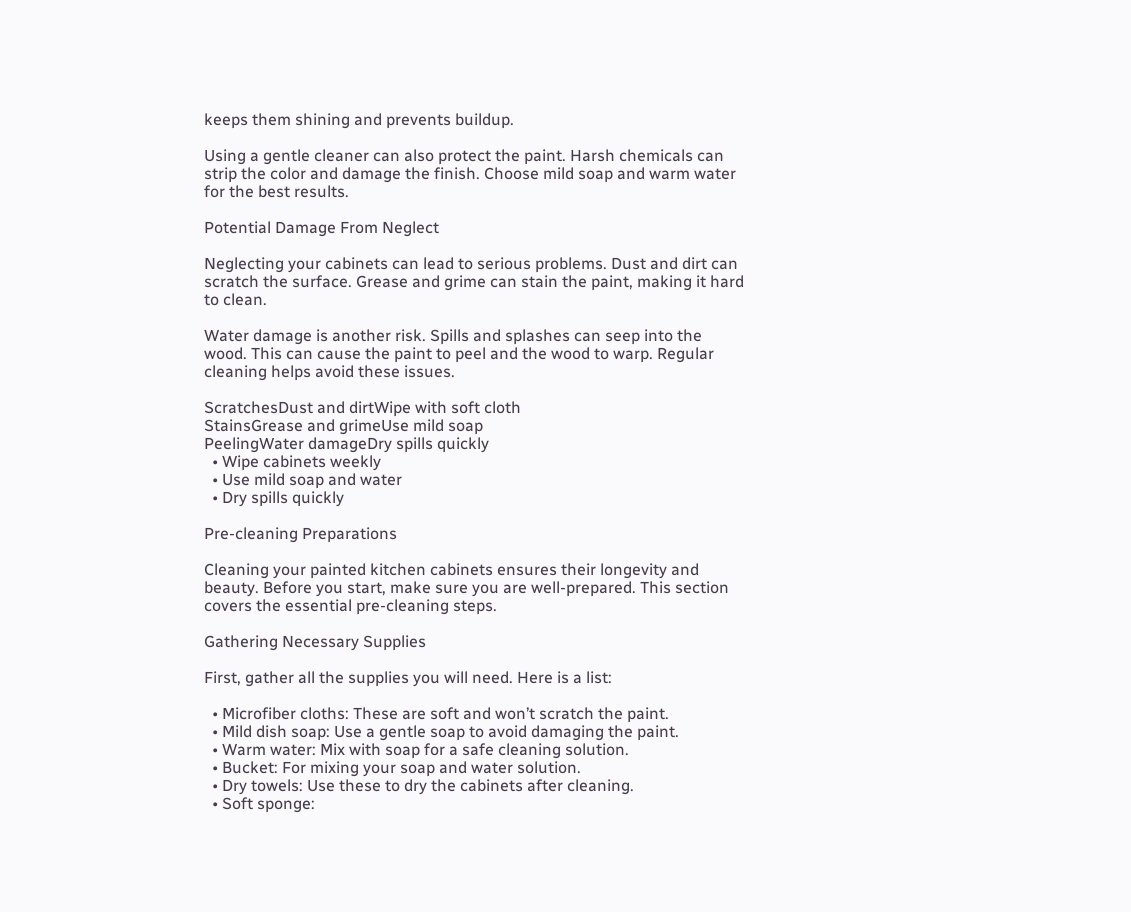keeps them shining and prevents buildup.

Using a gentle cleaner can also protect the paint. Harsh chemicals can strip the color and damage the finish. Choose mild soap and warm water for the best results.

Potential Damage From Neglect

Neglecting your cabinets can lead to serious problems. Dust and dirt can scratch the surface. Grease and grime can stain the paint, making it hard to clean.

Water damage is another risk. Spills and splashes can seep into the wood. This can cause the paint to peel and the wood to warp. Regular cleaning helps avoid these issues.

ScratchesDust and dirtWipe with soft cloth
StainsGrease and grimeUse mild soap
PeelingWater damageDry spills quickly
  • Wipe cabinets weekly
  • Use mild soap and water
  • Dry spills quickly

Pre-cleaning Preparations

Cleaning your painted kitchen cabinets ensures their longevity and beauty. Before you start, make sure you are well-prepared. This section covers the essential pre-cleaning steps.

Gathering Necessary Supplies

First, gather all the supplies you will need. Here is a list:

  • Microfiber cloths: These are soft and won’t scratch the paint.
  • Mild dish soap: Use a gentle soap to avoid damaging the paint.
  • Warm water: Mix with soap for a safe cleaning solution.
  • Bucket: For mixing your soap and water solution.
  • Dry towels: Use these to dry the cabinets after cleaning.
  • Soft sponge: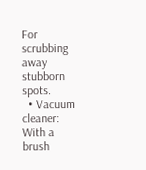For scrubbing away stubborn spots.
  • Vacuum cleaner: With a brush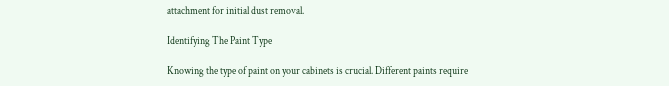attachment for initial dust removal.

Identifying The Paint Type

Knowing the type of paint on your cabinets is crucial. Different paints require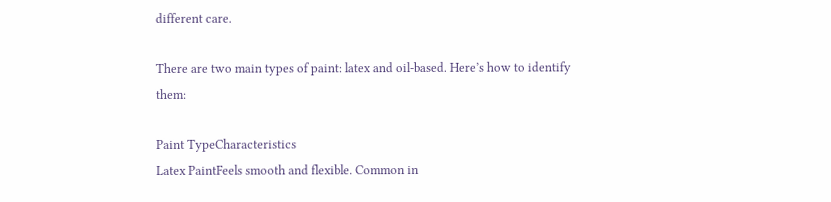different care.

There are two main types of paint: latex and oil-based. Here’s how to identify them:

Paint TypeCharacteristics
Latex PaintFeels smooth and flexible. Common in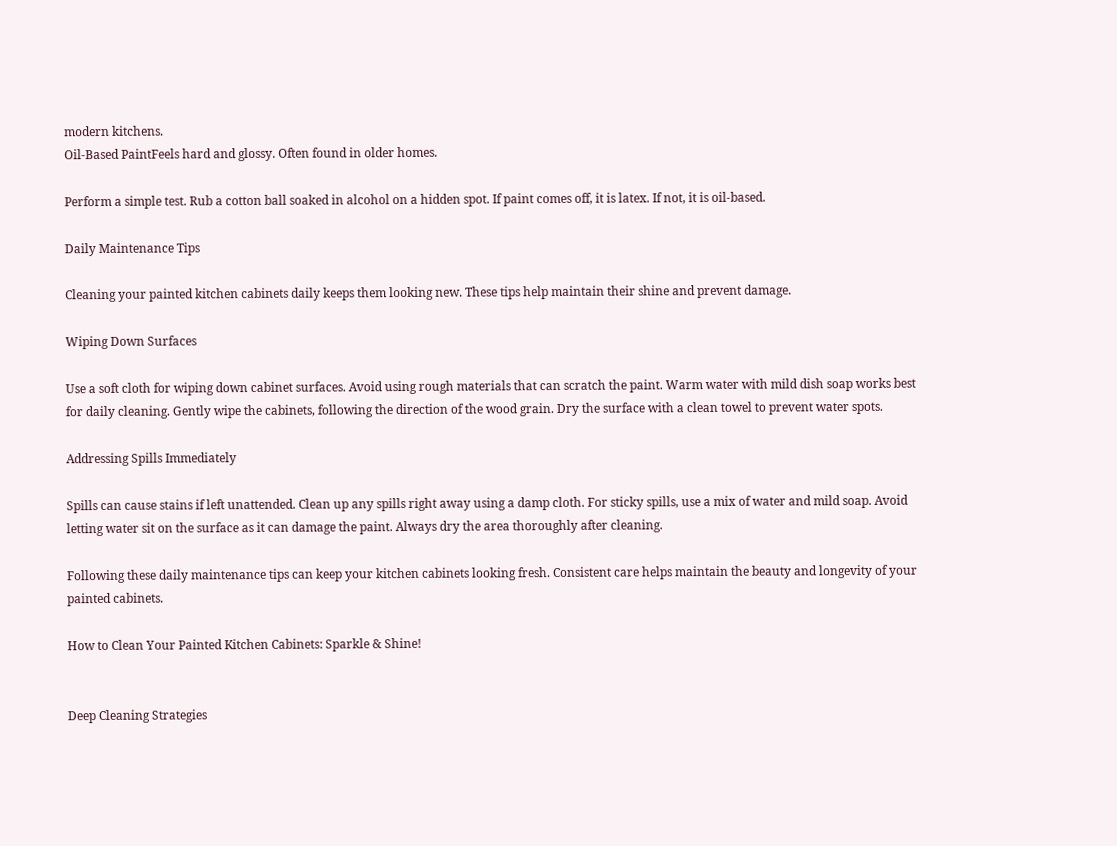modern kitchens.
Oil-Based PaintFeels hard and glossy. Often found in older homes.

Perform a simple test. Rub a cotton ball soaked in alcohol on a hidden spot. If paint comes off, it is latex. If not, it is oil-based.

Daily Maintenance Tips

Cleaning your painted kitchen cabinets daily keeps them looking new. These tips help maintain their shine and prevent damage.

Wiping Down Surfaces

Use a soft cloth for wiping down cabinet surfaces. Avoid using rough materials that can scratch the paint. Warm water with mild dish soap works best for daily cleaning. Gently wipe the cabinets, following the direction of the wood grain. Dry the surface with a clean towel to prevent water spots.

Addressing Spills Immediately

Spills can cause stains if left unattended. Clean up any spills right away using a damp cloth. For sticky spills, use a mix of water and mild soap. Avoid letting water sit on the surface as it can damage the paint. Always dry the area thoroughly after cleaning.

Following these daily maintenance tips can keep your kitchen cabinets looking fresh. Consistent care helps maintain the beauty and longevity of your painted cabinets.

How to Clean Your Painted Kitchen Cabinets: Sparkle & Shine!


Deep Cleaning Strategies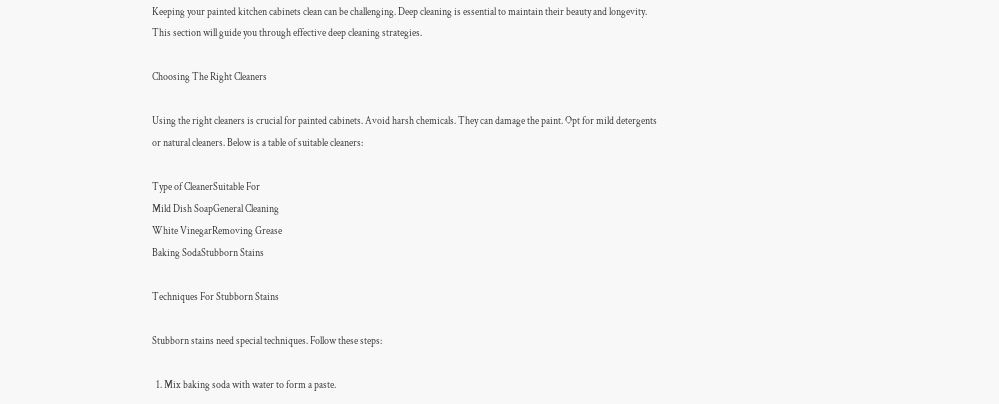Keeping your painted kitchen cabinets clean can be challenging. Deep cleaning is essential to maintain their beauty and longevity. This section will guide you through effective deep cleaning strategies.

Choosing The Right Cleaners

Using the right cleaners is crucial for painted cabinets. Avoid harsh chemicals. They can damage the paint. Opt for mild detergents or natural cleaners. Below is a table of suitable cleaners:

Type of CleanerSuitable For
Mild Dish SoapGeneral Cleaning
White VinegarRemoving Grease
Baking SodaStubborn Stains

Techniques For Stubborn Stains

Stubborn stains need special techniques. Follow these steps:

  1. Mix baking soda with water to form a paste.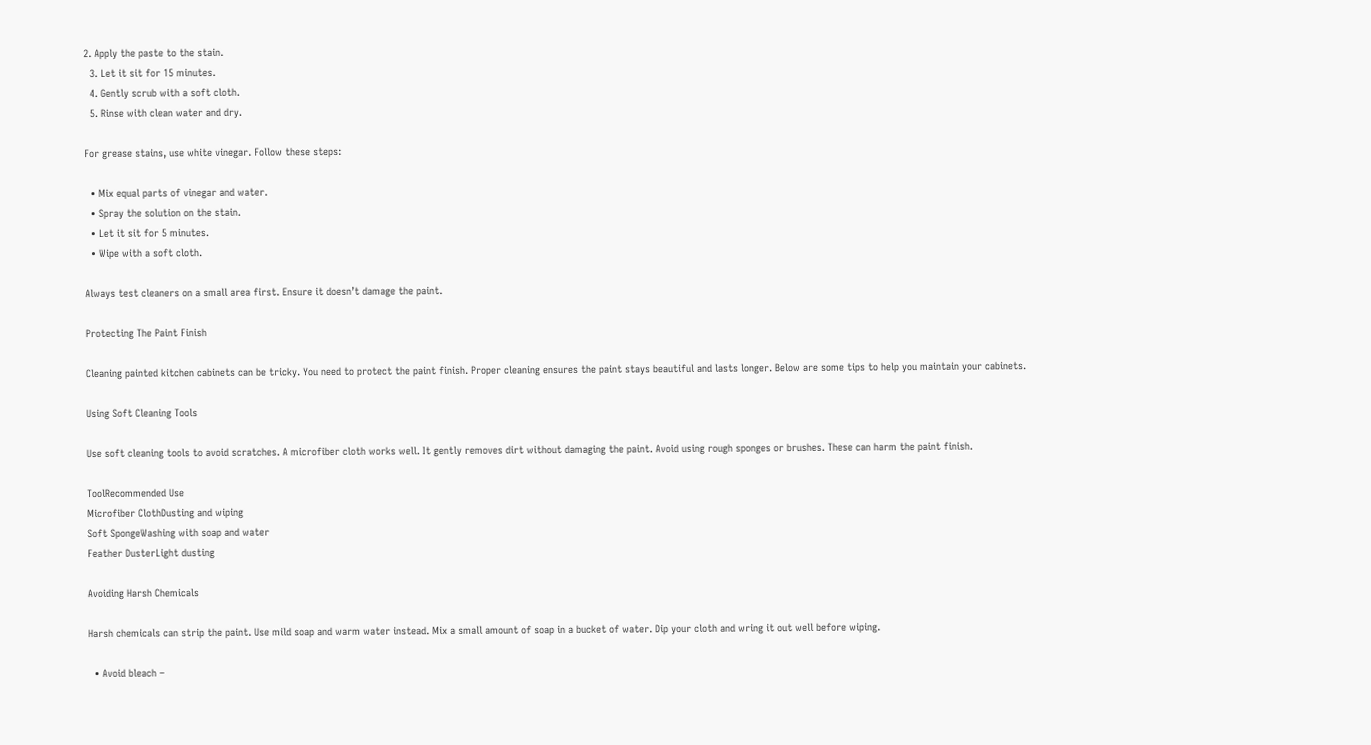2. Apply the paste to the stain.
  3. Let it sit for 15 minutes.
  4. Gently scrub with a soft cloth.
  5. Rinse with clean water and dry.

For grease stains, use white vinegar. Follow these steps:

  • Mix equal parts of vinegar and water.
  • Spray the solution on the stain.
  • Let it sit for 5 minutes.
  • Wipe with a soft cloth.

Always test cleaners on a small area first. Ensure it doesn’t damage the paint.

Protecting The Paint Finish

Cleaning painted kitchen cabinets can be tricky. You need to protect the paint finish. Proper cleaning ensures the paint stays beautiful and lasts longer. Below are some tips to help you maintain your cabinets.

Using Soft Cleaning Tools

Use soft cleaning tools to avoid scratches. A microfiber cloth works well. It gently removes dirt without damaging the paint. Avoid using rough sponges or brushes. These can harm the paint finish.

ToolRecommended Use
Microfiber ClothDusting and wiping
Soft SpongeWashing with soap and water
Feather DusterLight dusting

Avoiding Harsh Chemicals

Harsh chemicals can strip the paint. Use mild soap and warm water instead. Mix a small amount of soap in a bucket of water. Dip your cloth and wring it out well before wiping.

  • Avoid bleach –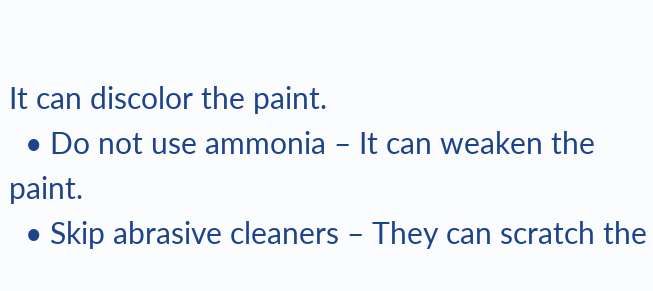It can discolor the paint.
  • Do not use ammonia – It can weaken the paint.
  • Skip abrasive cleaners – They can scratch the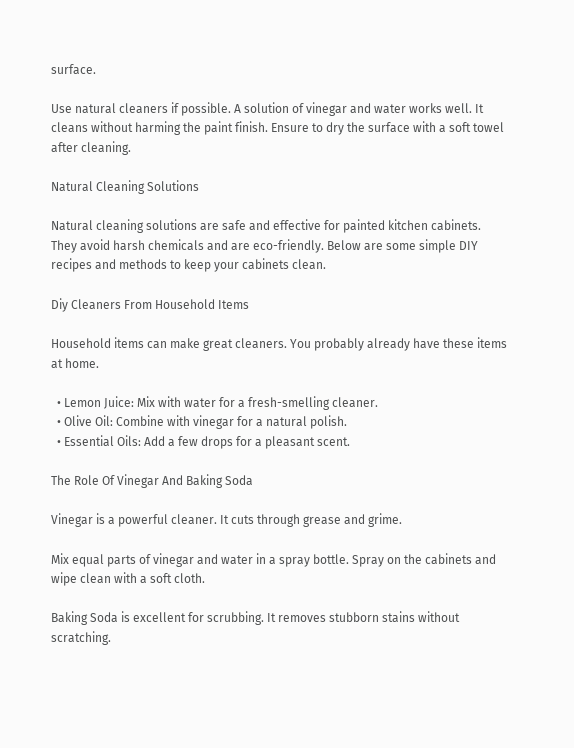surface.

Use natural cleaners if possible. A solution of vinegar and water works well. It cleans without harming the paint finish. Ensure to dry the surface with a soft towel after cleaning.

Natural Cleaning Solutions

Natural cleaning solutions are safe and effective for painted kitchen cabinets. They avoid harsh chemicals and are eco-friendly. Below are some simple DIY recipes and methods to keep your cabinets clean.

Diy Cleaners From Household Items

Household items can make great cleaners. You probably already have these items at home.

  • Lemon Juice: Mix with water for a fresh-smelling cleaner.
  • Olive Oil: Combine with vinegar for a natural polish.
  • Essential Oils: Add a few drops for a pleasant scent.

The Role Of Vinegar And Baking Soda

Vinegar is a powerful cleaner. It cuts through grease and grime.

Mix equal parts of vinegar and water in a spray bottle. Spray on the cabinets and wipe clean with a soft cloth.

Baking Soda is excellent for scrubbing. It removes stubborn stains without scratching.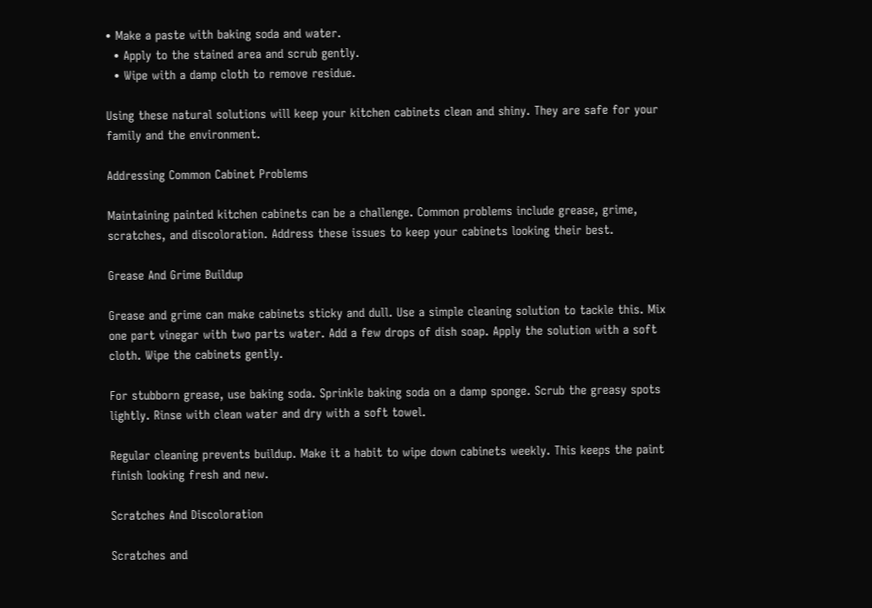• Make a paste with baking soda and water.
  • Apply to the stained area and scrub gently.
  • Wipe with a damp cloth to remove residue.

Using these natural solutions will keep your kitchen cabinets clean and shiny. They are safe for your family and the environment.

Addressing Common Cabinet Problems

Maintaining painted kitchen cabinets can be a challenge. Common problems include grease, grime, scratches, and discoloration. Address these issues to keep your cabinets looking their best.

Grease And Grime Buildup

Grease and grime can make cabinets sticky and dull. Use a simple cleaning solution to tackle this. Mix one part vinegar with two parts water. Add a few drops of dish soap. Apply the solution with a soft cloth. Wipe the cabinets gently.

For stubborn grease, use baking soda. Sprinkle baking soda on a damp sponge. Scrub the greasy spots lightly. Rinse with clean water and dry with a soft towel.

Regular cleaning prevents buildup. Make it a habit to wipe down cabinets weekly. This keeps the paint finish looking fresh and new.

Scratches And Discoloration

Scratches and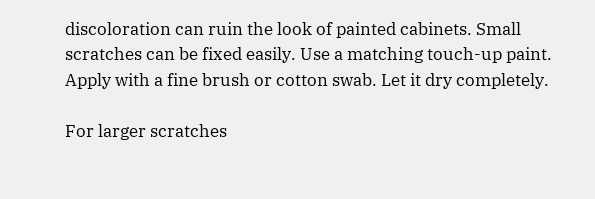discoloration can ruin the look of painted cabinets. Small scratches can be fixed easily. Use a matching touch-up paint. Apply with a fine brush or cotton swab. Let it dry completely.

For larger scratches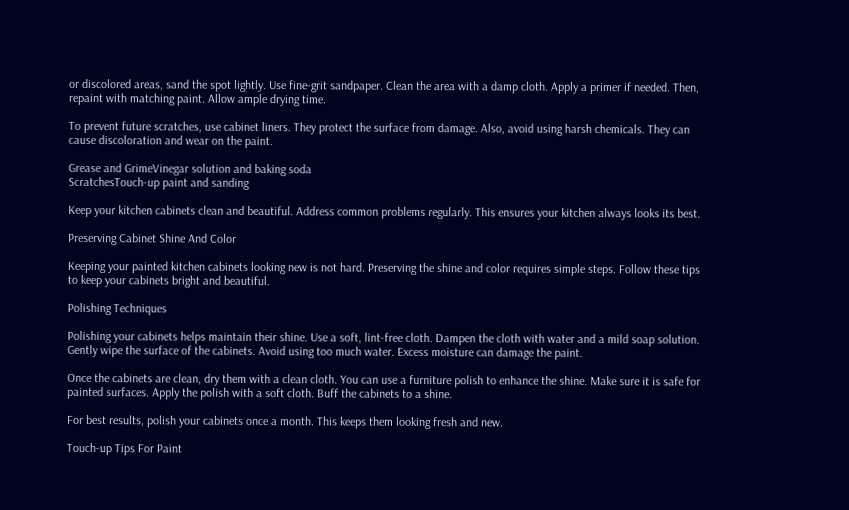or discolored areas, sand the spot lightly. Use fine-grit sandpaper. Clean the area with a damp cloth. Apply a primer if needed. Then, repaint with matching paint. Allow ample drying time.

To prevent future scratches, use cabinet liners. They protect the surface from damage. Also, avoid using harsh chemicals. They can cause discoloration and wear on the paint.

Grease and GrimeVinegar solution and baking soda
ScratchesTouch-up paint and sanding

Keep your kitchen cabinets clean and beautiful. Address common problems regularly. This ensures your kitchen always looks its best.

Preserving Cabinet Shine And Color

Keeping your painted kitchen cabinets looking new is not hard. Preserving the shine and color requires simple steps. Follow these tips to keep your cabinets bright and beautiful.

Polishing Techniques

Polishing your cabinets helps maintain their shine. Use a soft, lint-free cloth. Dampen the cloth with water and a mild soap solution. Gently wipe the surface of the cabinets. Avoid using too much water. Excess moisture can damage the paint.

Once the cabinets are clean, dry them with a clean cloth. You can use a furniture polish to enhance the shine. Make sure it is safe for painted surfaces. Apply the polish with a soft cloth. Buff the cabinets to a shine.

For best results, polish your cabinets once a month. This keeps them looking fresh and new.

Touch-up Tips For Paint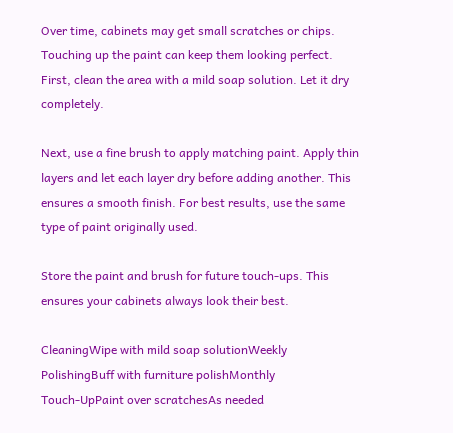Over time, cabinets may get small scratches or chips. Touching up the paint can keep them looking perfect. First, clean the area with a mild soap solution. Let it dry completely.

Next, use a fine brush to apply matching paint. Apply thin layers and let each layer dry before adding another. This ensures a smooth finish. For best results, use the same type of paint originally used.

Store the paint and brush for future touch-ups. This ensures your cabinets always look their best.

CleaningWipe with mild soap solutionWeekly
PolishingBuff with furniture polishMonthly
Touch-UpPaint over scratchesAs needed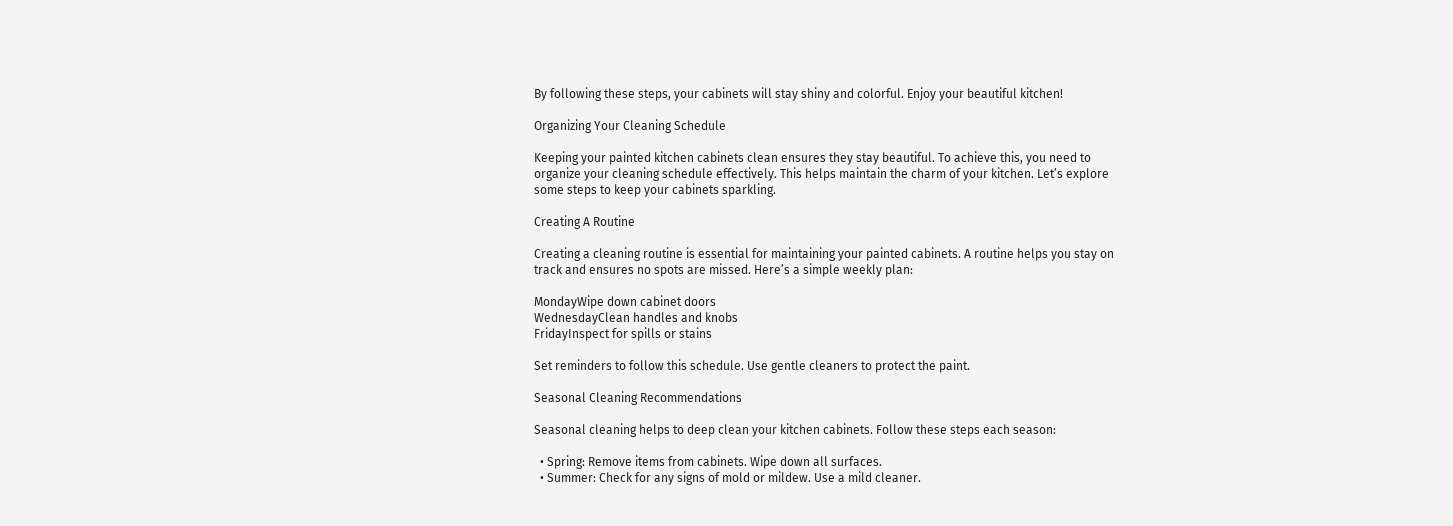By following these steps, your cabinets will stay shiny and colorful. Enjoy your beautiful kitchen!

Organizing Your Cleaning Schedule

Keeping your painted kitchen cabinets clean ensures they stay beautiful. To achieve this, you need to organize your cleaning schedule effectively. This helps maintain the charm of your kitchen. Let’s explore some steps to keep your cabinets sparkling.

Creating A Routine

Creating a cleaning routine is essential for maintaining your painted cabinets. A routine helps you stay on track and ensures no spots are missed. Here’s a simple weekly plan:

MondayWipe down cabinet doors
WednesdayClean handles and knobs
FridayInspect for spills or stains

Set reminders to follow this schedule. Use gentle cleaners to protect the paint.

Seasonal Cleaning Recommendations

Seasonal cleaning helps to deep clean your kitchen cabinets. Follow these steps each season:

  • Spring: Remove items from cabinets. Wipe down all surfaces.
  • Summer: Check for any signs of mold or mildew. Use a mild cleaner.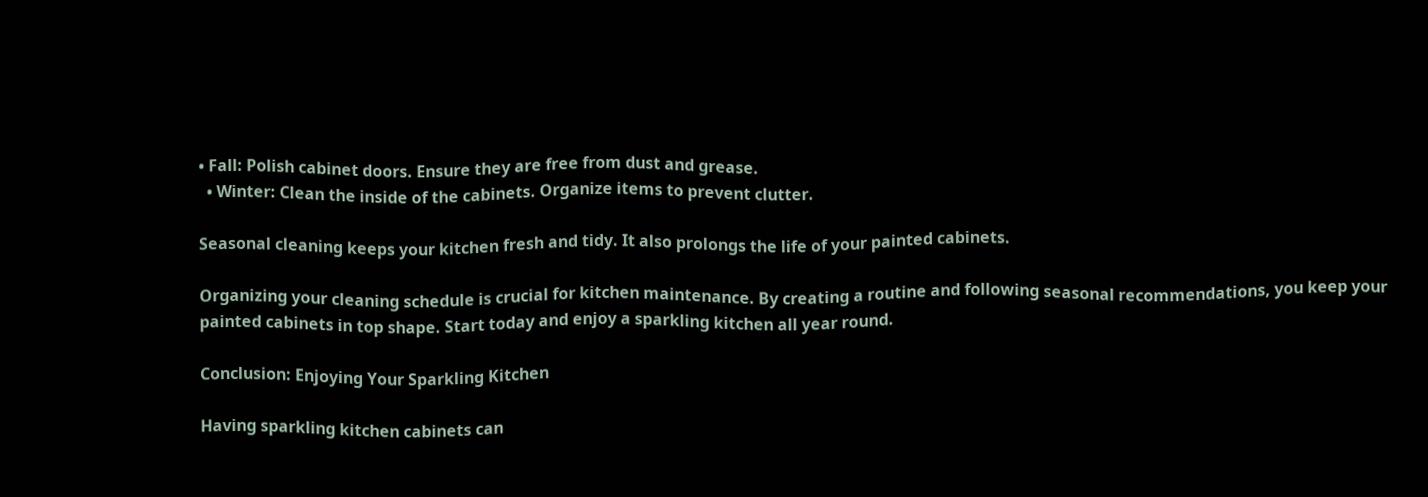• Fall: Polish cabinet doors. Ensure they are free from dust and grease.
  • Winter: Clean the inside of the cabinets. Organize items to prevent clutter.

Seasonal cleaning keeps your kitchen fresh and tidy. It also prolongs the life of your painted cabinets.

Organizing your cleaning schedule is crucial for kitchen maintenance. By creating a routine and following seasonal recommendations, you keep your painted cabinets in top shape. Start today and enjoy a sparkling kitchen all year round.

Conclusion: Enjoying Your Sparkling Kitchen

Having sparkling kitchen cabinets can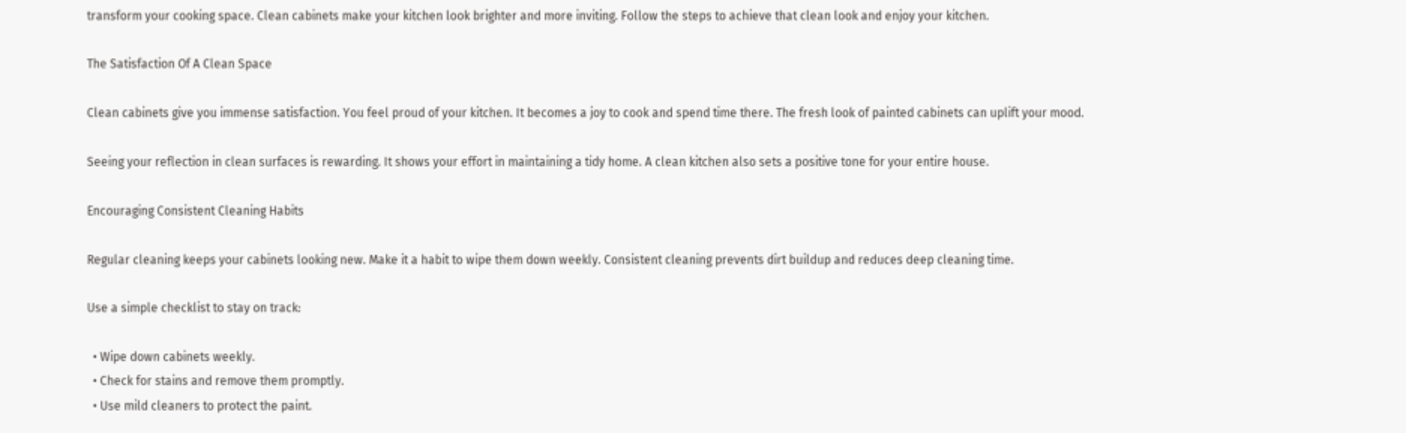transform your cooking space. Clean cabinets make your kitchen look brighter and more inviting. Follow the steps to achieve that clean look and enjoy your kitchen.

The Satisfaction Of A Clean Space

Clean cabinets give you immense satisfaction. You feel proud of your kitchen. It becomes a joy to cook and spend time there. The fresh look of painted cabinets can uplift your mood.

Seeing your reflection in clean surfaces is rewarding. It shows your effort in maintaining a tidy home. A clean kitchen also sets a positive tone for your entire house.

Encouraging Consistent Cleaning Habits

Regular cleaning keeps your cabinets looking new. Make it a habit to wipe them down weekly. Consistent cleaning prevents dirt buildup and reduces deep cleaning time.

Use a simple checklist to stay on track:

  • Wipe down cabinets weekly.
  • Check for stains and remove them promptly.
  • Use mild cleaners to protect the paint.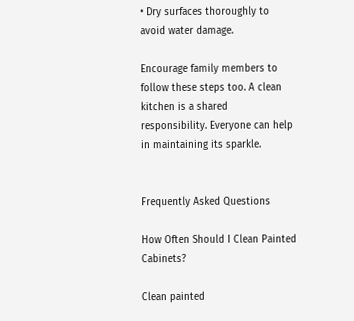• Dry surfaces thoroughly to avoid water damage.

Encourage family members to follow these steps too. A clean kitchen is a shared responsibility. Everyone can help in maintaining its sparkle.


Frequently Asked Questions

How Often Should I Clean Painted Cabinets?

Clean painted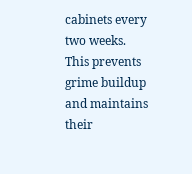cabinets every two weeks. This prevents grime buildup and maintains their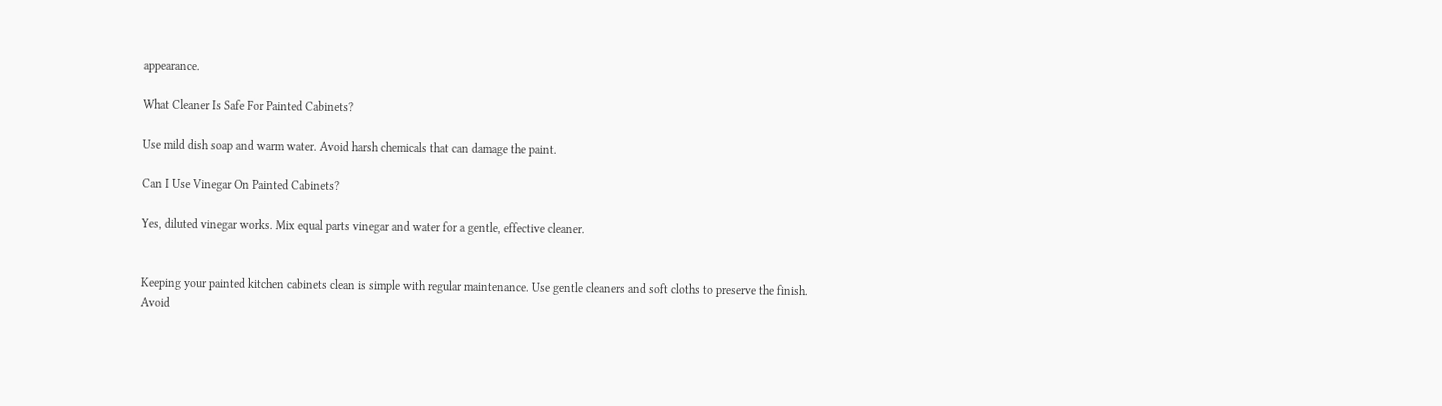appearance.

What Cleaner Is Safe For Painted Cabinets?

Use mild dish soap and warm water. Avoid harsh chemicals that can damage the paint.

Can I Use Vinegar On Painted Cabinets?

Yes, diluted vinegar works. Mix equal parts vinegar and water for a gentle, effective cleaner.


Keeping your painted kitchen cabinets clean is simple with regular maintenance. Use gentle cleaners and soft cloths to preserve the finish. Avoid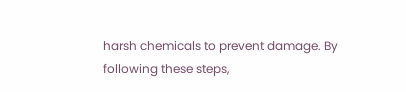harsh chemicals to prevent damage. By following these steps,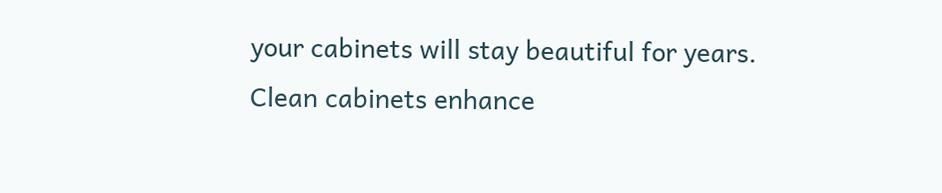your cabinets will stay beautiful for years. Clean cabinets enhance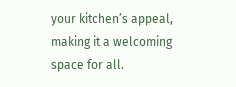your kitchen’s appeal, making it a welcoming space for all.